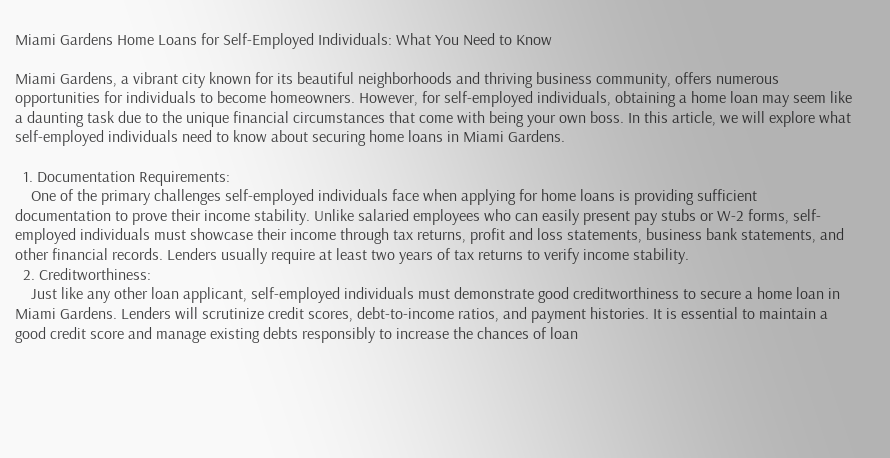Miami Gardens Home Loans for Self-Employed Individuals: What You Need to Know

Miami Gardens, a vibrant city known for its beautiful neighborhoods and thriving business community, offers numerous opportunities for individuals to become homeowners. However, for self-employed individuals, obtaining a home loan may seem like a daunting task due to the unique financial circumstances that come with being your own boss. In this article, we will explore what self-employed individuals need to know about securing home loans in Miami Gardens.

  1. Documentation Requirements:
    One of the primary challenges self-employed individuals face when applying for home loans is providing sufficient documentation to prove their income stability. Unlike salaried employees who can easily present pay stubs or W-2 forms, self-employed individuals must showcase their income through tax returns, profit and loss statements, business bank statements, and other financial records. Lenders usually require at least two years of tax returns to verify income stability.
  2. Creditworthiness:
    Just like any other loan applicant, self-employed individuals must demonstrate good creditworthiness to secure a home loan in Miami Gardens. Lenders will scrutinize credit scores, debt-to-income ratios, and payment histories. It is essential to maintain a good credit score and manage existing debts responsibly to increase the chances of loan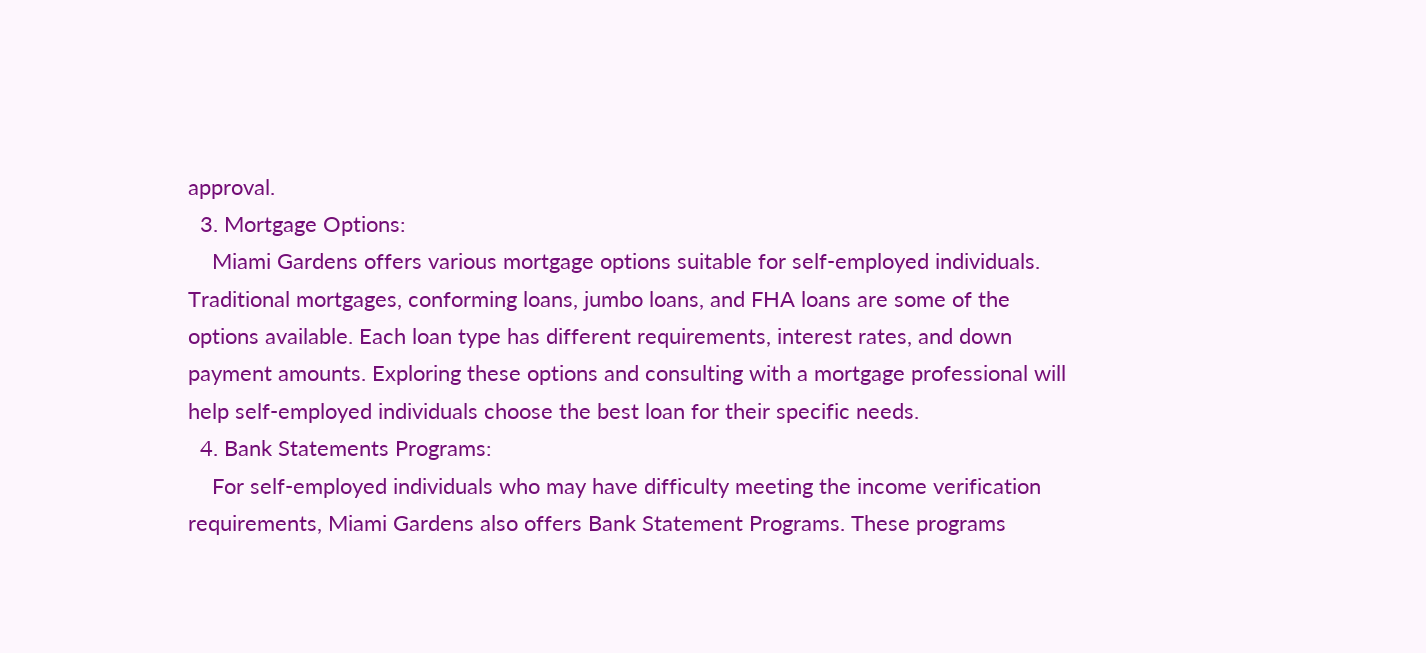approval.
  3. Mortgage Options:
    Miami Gardens offers various mortgage options suitable for self-employed individuals. Traditional mortgages, conforming loans, jumbo loans, and FHA loans are some of the options available. Each loan type has different requirements, interest rates, and down payment amounts. Exploring these options and consulting with a mortgage professional will help self-employed individuals choose the best loan for their specific needs.
  4. Bank Statements Programs:
    For self-employed individuals who may have difficulty meeting the income verification requirements, Miami Gardens also offers Bank Statement Programs. These programs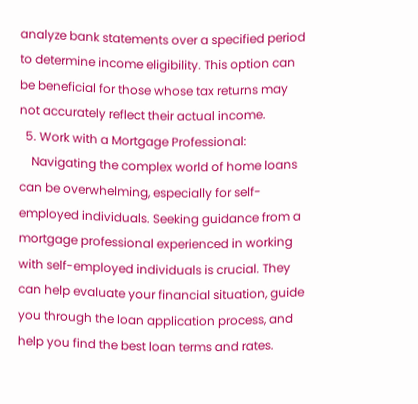analyze bank statements over a specified period to determine income eligibility. This option can be beneficial for those whose tax returns may not accurately reflect their actual income.
  5. Work with a Mortgage Professional:
    Navigating the complex world of home loans can be overwhelming, especially for self-employed individuals. Seeking guidance from a mortgage professional experienced in working with self-employed individuals is crucial. They can help evaluate your financial situation, guide you through the loan application process, and help you find the best loan terms and rates.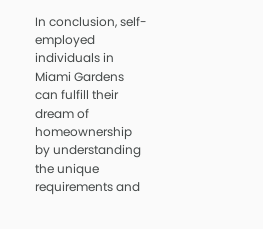In conclusion, self-employed individuals in Miami Gardens can fulfill their dream of homeownership by understanding the unique requirements and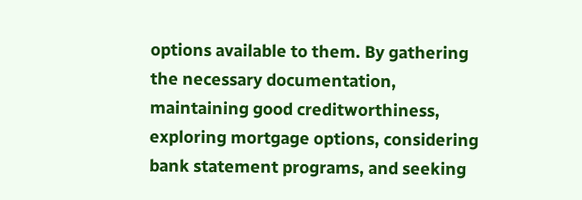options available to them. By gathering the necessary documentation, maintaining good creditworthiness, exploring mortgage options, considering bank statement programs, and seeking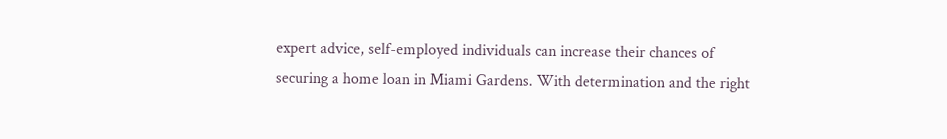expert advice, self-employed individuals can increase their chances of securing a home loan in Miami Gardens. With determination and the right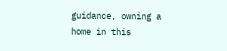guidance, owning a home in this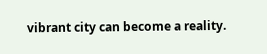vibrant city can become a reality.